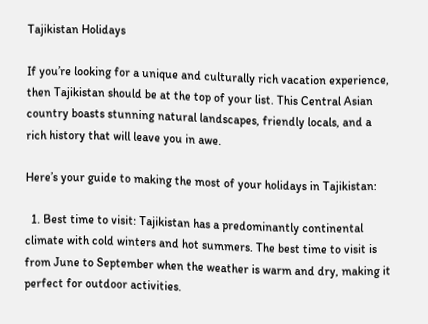Tajikistan Holidays

If you’re looking for a unique and culturally rich vacation experience, then Tajikistan should be at the top of your list. This Central Asian country boasts stunning natural landscapes, friendly locals, and a rich history that will leave you in awe.

Here’s your guide to making the most of your holidays in Tajikistan:

  1. Best time to visit: Tajikistan has a predominantly continental climate with cold winters and hot summers. The best time to visit is from June to September when the weather is warm and dry, making it perfect for outdoor activities.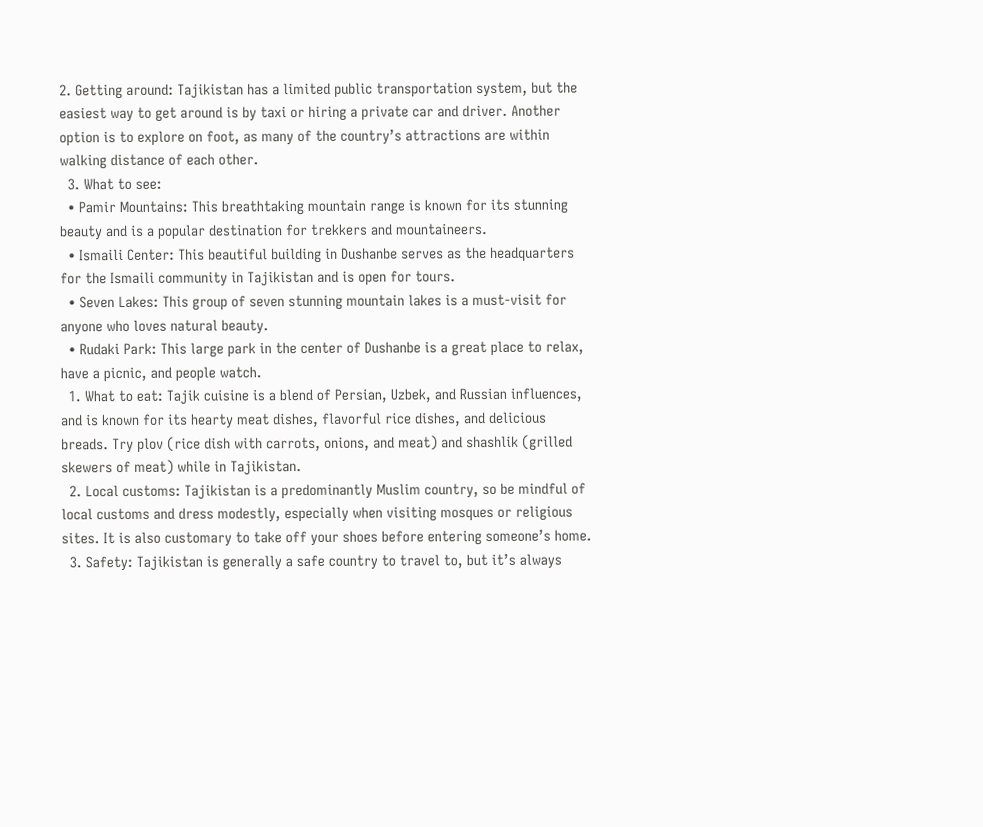2. Getting around: Tajikistan has a limited public transportation system, but the easiest way to get around is by taxi or hiring a private car and driver. Another option is to explore on foot, as many of the country’s attractions are within walking distance of each other.
  3. What to see:
  • Pamir Mountains: This breathtaking mountain range is known for its stunning beauty and is a popular destination for trekkers and mountaineers.
  • Ismaili Center: This beautiful building in Dushanbe serves as the headquarters for the Ismaili community in Tajikistan and is open for tours.
  • Seven Lakes: This group of seven stunning mountain lakes is a must-visit for anyone who loves natural beauty.
  • Rudaki Park: This large park in the center of Dushanbe is a great place to relax, have a picnic, and people watch.
  1. What to eat: Tajik cuisine is a blend of Persian, Uzbek, and Russian influences, and is known for its hearty meat dishes, flavorful rice dishes, and delicious breads. Try plov (rice dish with carrots, onions, and meat) and shashlik (grilled skewers of meat) while in Tajikistan.
  2. Local customs: Tajikistan is a predominantly Muslim country, so be mindful of local customs and dress modestly, especially when visiting mosques or religious sites. It is also customary to take off your shoes before entering someone’s home.
  3. Safety: Tajikistan is generally a safe country to travel to, but it’s always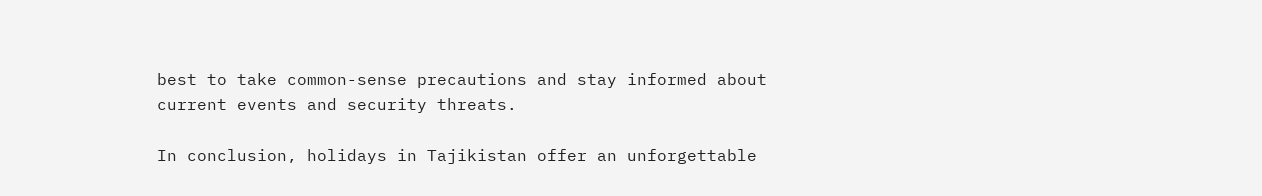best to take common-sense precautions and stay informed about current events and security threats.

In conclusion, holidays in Tajikistan offer an unforgettable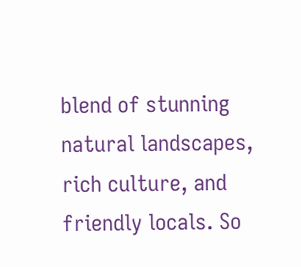blend of stunning natural landscapes, rich culture, and friendly locals. So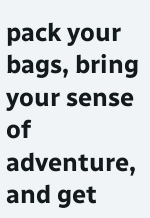pack your bags, bring your sense of adventure, and get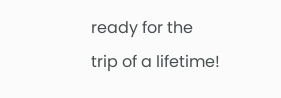ready for the trip of a lifetime!